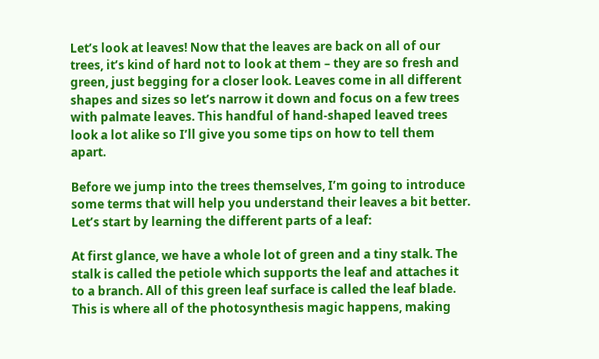Let’s look at leaves! Now that the leaves are back on all of our trees, it’s kind of hard not to look at them – they are so fresh and green, just begging for a closer look. Leaves come in all different shapes and sizes so let’s narrow it down and focus on a few trees with palmate leaves. This handful of hand-shaped leaved trees look a lot alike so I’ll give you some tips on how to tell them apart.

Before we jump into the trees themselves, I’m going to introduce some terms that will help you understand their leaves a bit better. Let’s start by learning the different parts of a leaf:

At first glance, we have a whole lot of green and a tiny stalk. The stalk is called the petiole which supports the leaf and attaches it to a branch. All of this green leaf surface is called the leaf blade. This is where all of the photosynthesis magic happens, making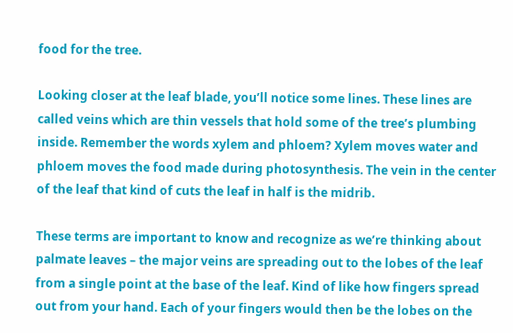food for the tree.

Looking closer at the leaf blade, you’ll notice some lines. These lines are called veins which are thin vessels that hold some of the tree’s plumbing inside. Remember the words xylem and phloem? Xylem moves water and phloem moves the food made during photosynthesis. The vein in the center of the leaf that kind of cuts the leaf in half is the midrib.

These terms are important to know and recognize as we’re thinking about palmate leaves – the major veins are spreading out to the lobes of the leaf from a single point at the base of the leaf. Kind of like how fingers spread out from your hand. Each of your fingers would then be the lobes on the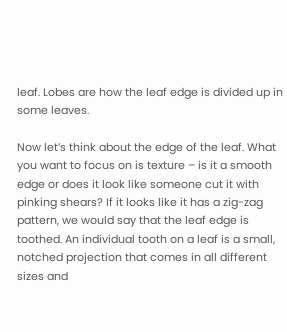leaf. Lobes are how the leaf edge is divided up in some leaves.

Now let’s think about the edge of the leaf. What you want to focus on is texture – is it a smooth edge or does it look like someone cut it with pinking shears? If it looks like it has a zig-zag pattern, we would say that the leaf edge is toothed. An individual tooth on a leaf is a small, notched projection that comes in all different sizes and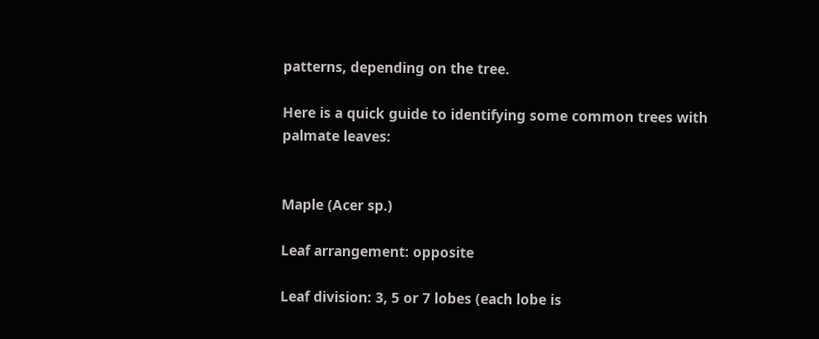patterns, depending on the tree.

Here is a quick guide to identifying some common trees with palmate leaves:


Maple (Acer sp.)

Leaf arrangement: opposite

Leaf division: 3, 5 or 7 lobes (each lobe is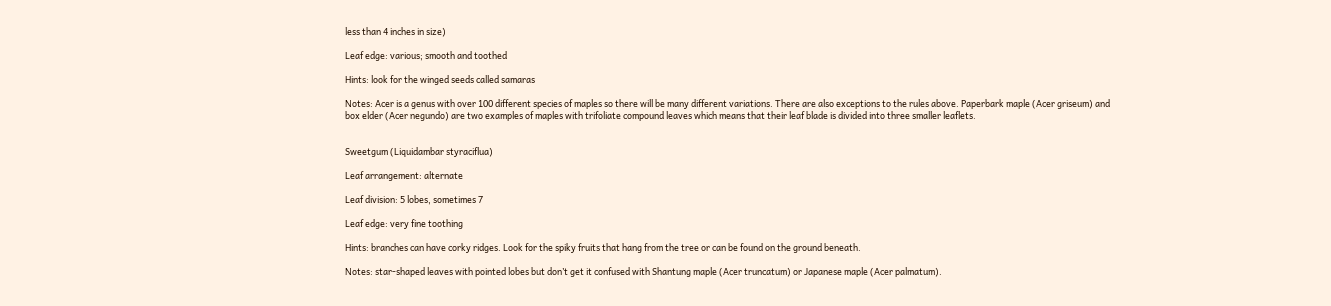less than 4 inches in size)

Leaf edge: various; smooth and toothed

Hints: look for the winged seeds called samaras

Notes: Acer is a genus with over 100 different species of maples so there will be many different variations. There are also exceptions to the rules above. Paperbark maple (Acer griseum) and box elder (Acer negundo) are two examples of maples with trifoliate compound leaves which means that their leaf blade is divided into three smaller leaflets.


Sweetgum (Liquidambar styraciflua)

Leaf arrangement: alternate

Leaf division: 5 lobes, sometimes 7

Leaf edge: very fine toothing

Hints: branches can have corky ridges. Look for the spiky fruits that hang from the tree or can be found on the ground beneath.

Notes: star-shaped leaves with pointed lobes but don’t get it confused with Shantung maple (Acer truncatum) or Japanese maple (Acer palmatum).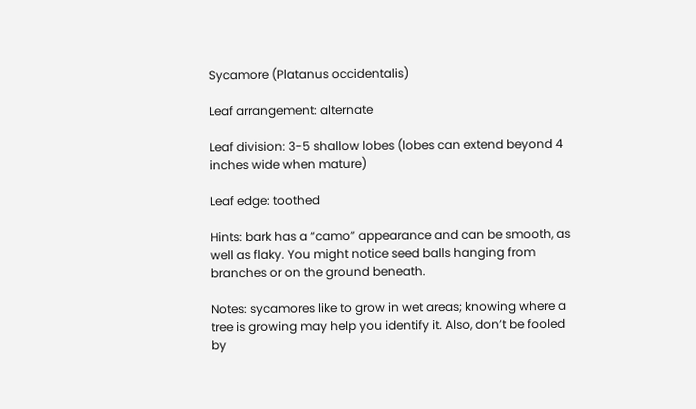Sycamore (Platanus occidentalis)

Leaf arrangement: alternate

Leaf division: 3-5 shallow lobes (lobes can extend beyond 4 inches wide when mature)

Leaf edge: toothed

Hints: bark has a “camo” appearance and can be smooth, as well as flaky. You might notice seed balls hanging from branches or on the ground beneath.

Notes: sycamores like to grow in wet areas; knowing where a tree is growing may help you identify it. Also, don’t be fooled by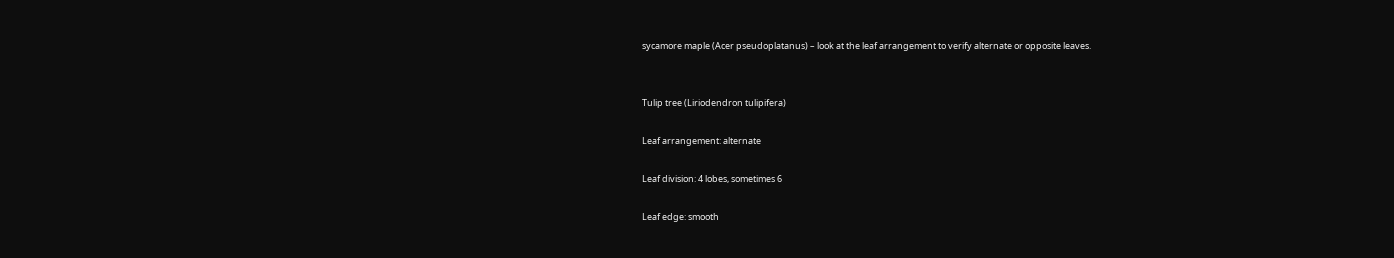sycamore maple (Acer pseudoplatanus) – look at the leaf arrangement to verify alternate or opposite leaves.


Tulip tree (Liriodendron tulipifera)

Leaf arrangement: alternate

Leaf division: 4 lobes, sometimes 6

Leaf edge: smooth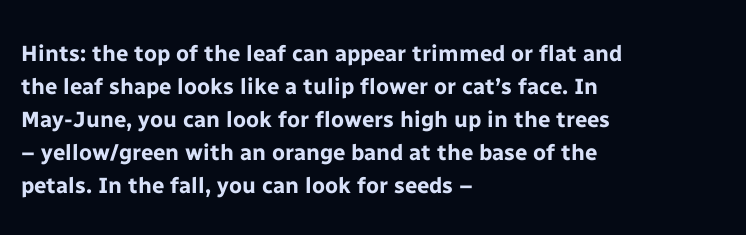Hints: the top of the leaf can appear trimmed or flat and the leaf shape looks like a tulip flower or cat’s face. In May-June, you can look for flowers high up in the trees – yellow/green with an orange band at the base of the petals. In the fall, you can look for seeds –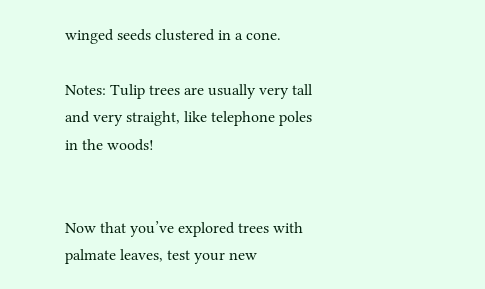winged seeds clustered in a cone.

Notes: Tulip trees are usually very tall and very straight, like telephone poles in the woods!


Now that you’ve explored trees with palmate leaves, test your new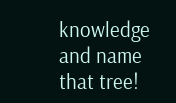knowledge and name that tree!